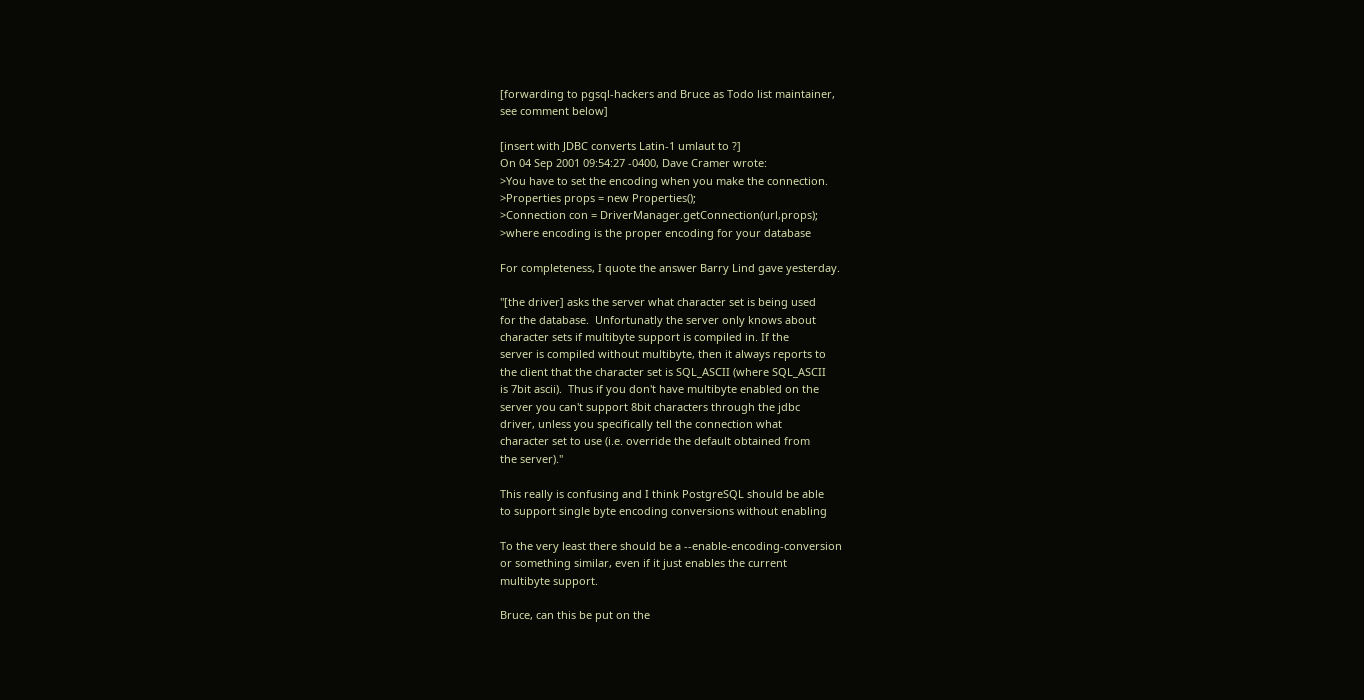[forwarding to pgsql-hackers and Bruce as Todo list maintainer,
see comment below]

[insert with JDBC converts Latin-1 umlaut to ?]
On 04 Sep 2001 09:54:27 -0400, Dave Cramer wrote:
>You have to set the encoding when you make the connection.
>Properties props = new Properties();
>Connection con = DriverManager.getConnection(url,props);
>where encoding is the proper encoding for your database

For completeness, I quote the answer Barry Lind gave yesterday.

"[the driver] asks the server what character set is being used
for the database.  Unfortunatly the server only knows about
character sets if multibyte support is compiled in. If the
server is compiled without multibyte, then it always reports to
the client that the character set is SQL_ASCII (where SQL_ASCII
is 7bit ascii).  Thus if you don't have multibyte enabled on the
server you can't support 8bit characters through the jdbc
driver, unless you specifically tell the connection what
character set to use (i.e. override the default obtained from
the server)."

This really is confusing and I think PostgreSQL should be able
to support single byte encoding conversions without enabling

To the very least there should be a --enable-encoding-conversion
or something similar, even if it just enables the current
multibyte support.

Bruce, can this be put on the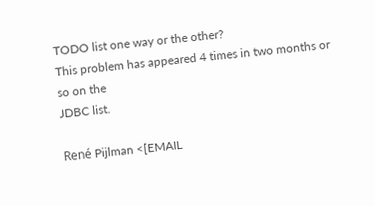TODO list one way or the other?
This problem has appeared 4 times in two months or so on the
JDBC list.

René Pijlman <[EMAIL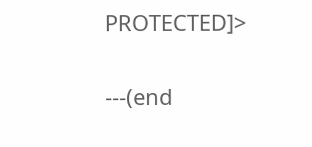PROTECTED]>

---(end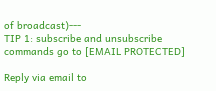of broadcast)---
TIP 1: subscribe and unsubscribe commands go to [EMAIL PROTECTED]

Reply via email to